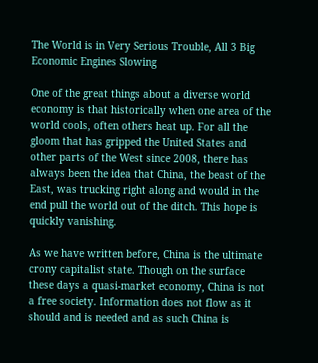The World is in Very Serious Trouble, All 3 Big Economic Engines Slowing

One of the great things about a diverse world economy is that historically when one area of the world cools, often others heat up. For all the gloom that has gripped the United States and other parts of the West since 2008, there has always been the idea that China, the beast of the East, was trucking right along and would in the end pull the world out of the ditch. This hope is quickly vanishing.

As we have written before, China is the ultimate crony capitalist state. Though on the surface these days a quasi-market economy, China is not a free society. Information does not flow as it should and is needed and as such China is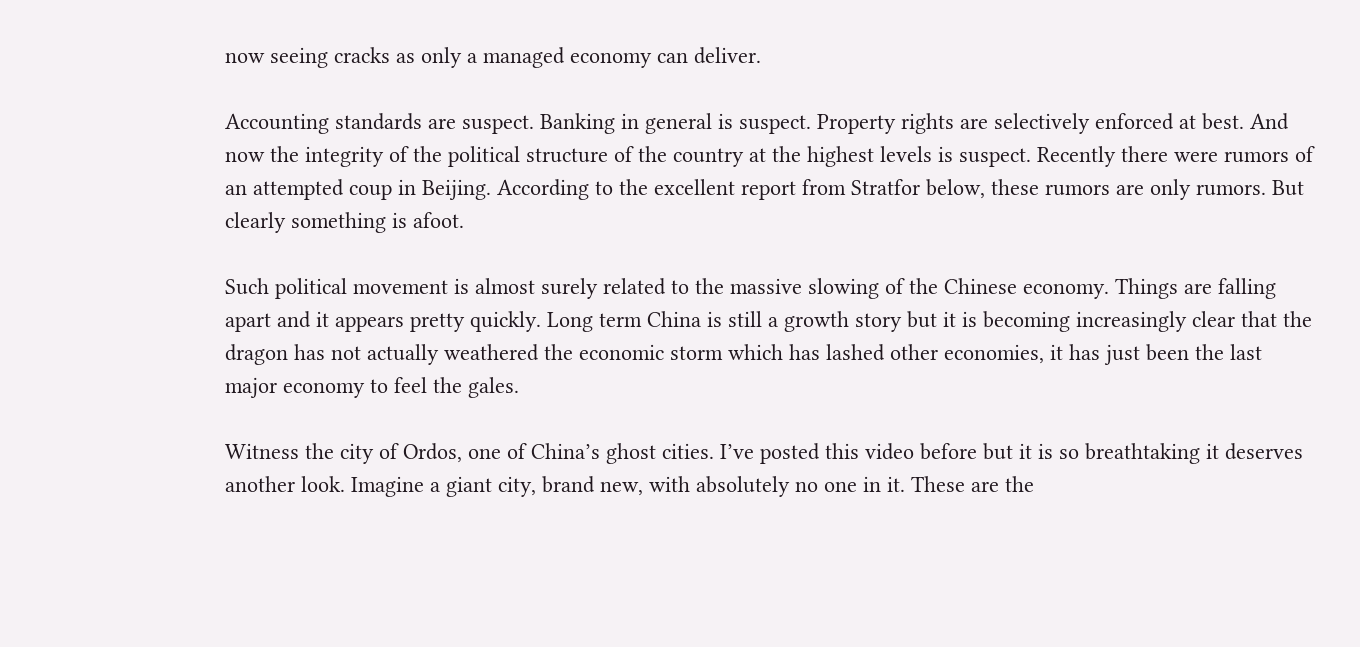now seeing cracks as only a managed economy can deliver.

Accounting standards are suspect. Banking in general is suspect. Property rights are selectively enforced at best. And now the integrity of the political structure of the country at the highest levels is suspect. Recently there were rumors of an attempted coup in Beijing. According to the excellent report from Stratfor below, these rumors are only rumors. But clearly something is afoot.

Such political movement is almost surely related to the massive slowing of the Chinese economy. Things are falling apart and it appears pretty quickly. Long term China is still a growth story but it is becoming increasingly clear that the dragon has not actually weathered the economic storm which has lashed other economies, it has just been the last major economy to feel the gales.

Witness the city of Ordos, one of China’s ghost cities. I’ve posted this video before but it is so breathtaking it deserves another look. Imagine a giant city, brand new, with absolutely no one in it. These are the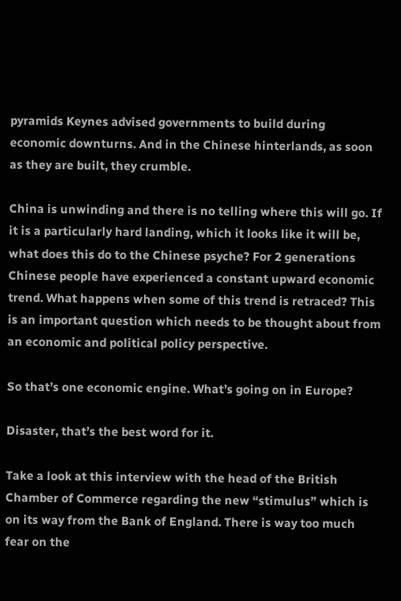pyramids Keynes advised governments to build during economic downturns. And in the Chinese hinterlands, as soon as they are built, they crumble.

China is unwinding and there is no telling where this will go. If it is a particularly hard landing, which it looks like it will be, what does this do to the Chinese psyche? For 2 generations Chinese people have experienced a constant upward economic trend. What happens when some of this trend is retraced? This is an important question which needs to be thought about from an economic and political policy perspective.

So that’s one economic engine. What’s going on in Europe?

Disaster, that’s the best word for it.

Take a look at this interview with the head of the British Chamber of Commerce regarding the new “stimulus” which is on its way from the Bank of England. There is way too much fear on the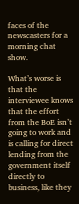faces of the newscasters for a morning chat show.

What’s worse is that the interviewee knows that the effort from the BoE isn’t going to work and is calling for direct lending from the government itself directly to business, like they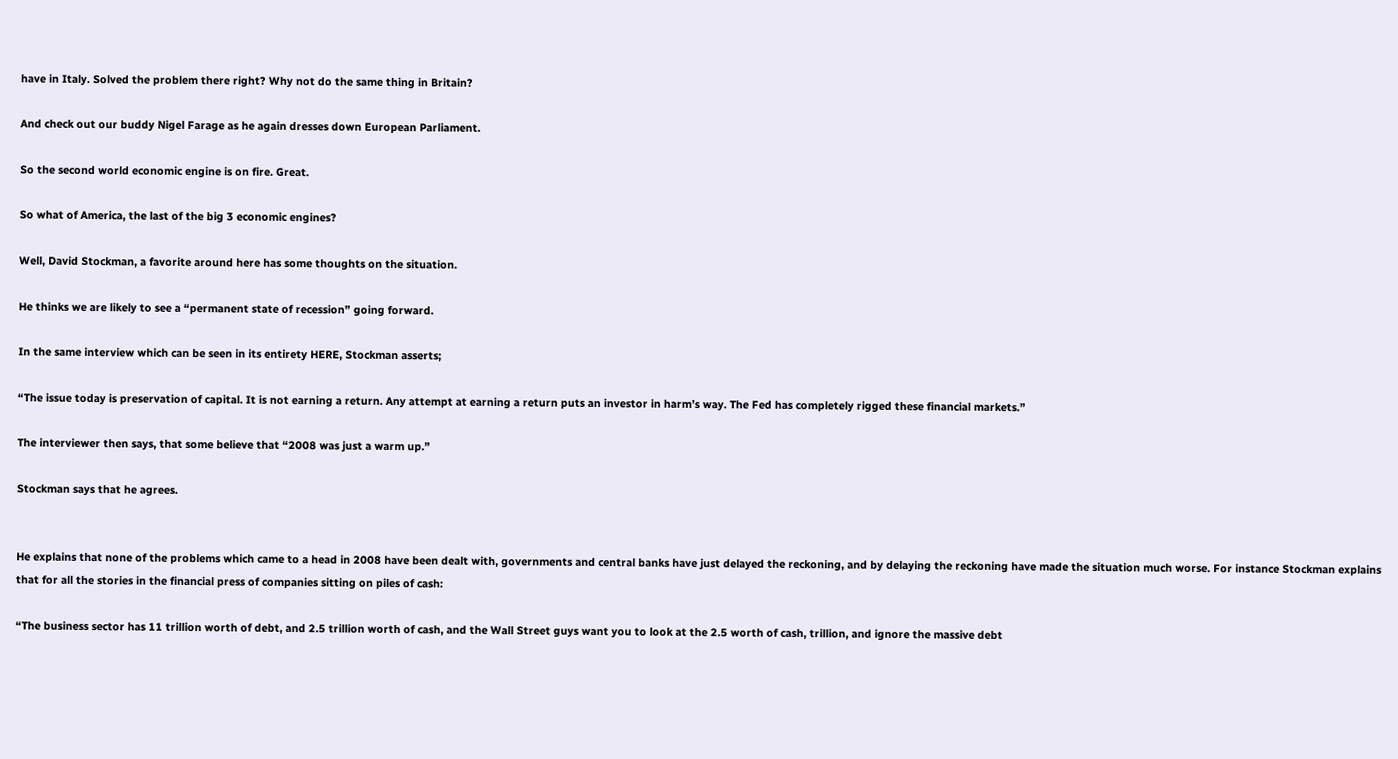have in Italy. Solved the problem there right? Why not do the same thing in Britain?

And check out our buddy Nigel Farage as he again dresses down European Parliament.

So the second world economic engine is on fire. Great.

So what of America, the last of the big 3 economic engines?

Well, David Stockman, a favorite around here has some thoughts on the situation.

He thinks we are likely to see a “permanent state of recession” going forward.

In the same interview which can be seen in its entirety HERE, Stockman asserts;

“The issue today is preservation of capital. It is not earning a return. Any attempt at earning a return puts an investor in harm’s way. The Fed has completely rigged these financial markets.”

The interviewer then says, that some believe that “2008 was just a warm up.”

Stockman says that he agrees.


He explains that none of the problems which came to a head in 2008 have been dealt with, governments and central banks have just delayed the reckoning, and by delaying the reckoning have made the situation much worse. For instance Stockman explains that for all the stories in the financial press of companies sitting on piles of cash:

“The business sector has 11 trillion worth of debt, and 2.5 trillion worth of cash, and the Wall Street guys want you to look at the 2.5 worth of cash, trillion, and ignore the massive debt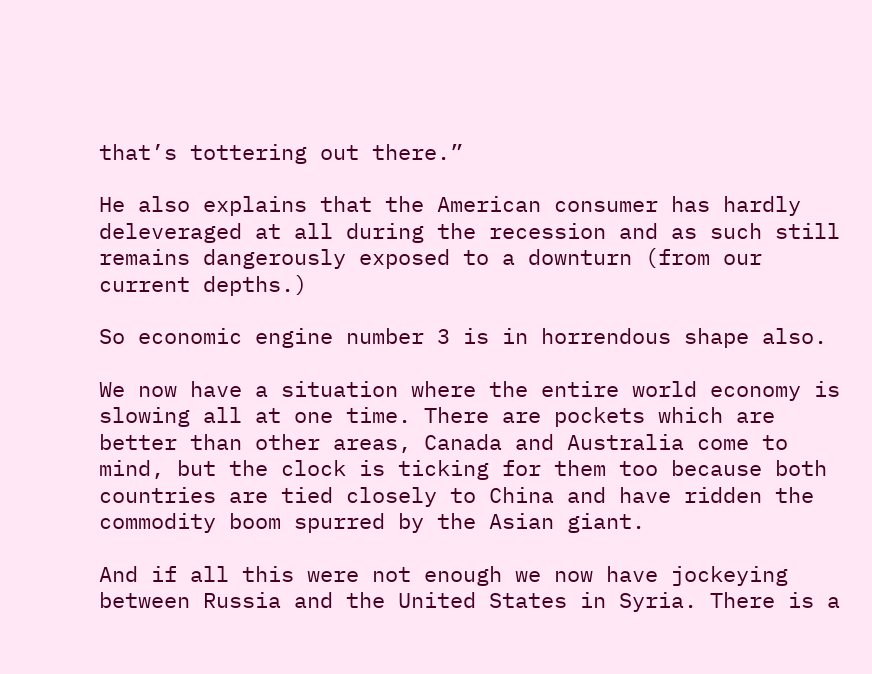that’s tottering out there.”

He also explains that the American consumer has hardly deleveraged at all during the recession and as such still remains dangerously exposed to a downturn (from our current depths.)

So economic engine number 3 is in horrendous shape also.

We now have a situation where the entire world economy is slowing all at one time. There are pockets which are better than other areas, Canada and Australia come to mind, but the clock is ticking for them too because both countries are tied closely to China and have ridden the commodity boom spurred by the Asian giant.

And if all this were not enough we now have jockeying between Russia and the United States in Syria. There is a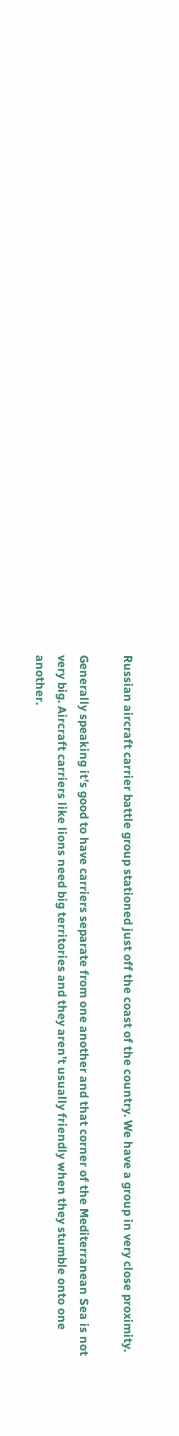Russian aircraft carrier battle group stationed just off the coast of the country. We have a group in very close proximity.

Generally speaking it’s good to have carriers separate from one another and that corner of the Mediterranean Sea is not very big. Aircraft carriers like lions need big territories and they aren’t usually friendly when they stumble onto one another.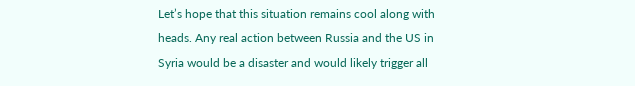Let’s hope that this situation remains cool along with heads. Any real action between Russia and the US in Syria would be a disaster and would likely trigger all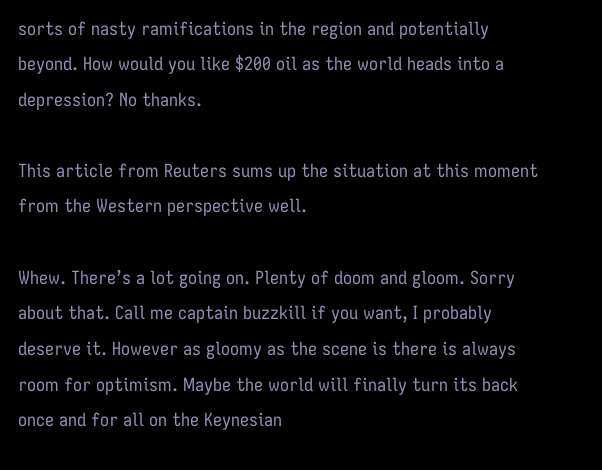sorts of nasty ramifications in the region and potentially beyond. How would you like $200 oil as the world heads into a depression? No thanks.

This article from Reuters sums up the situation at this moment from the Western perspective well.

Whew. There’s a lot going on. Plenty of doom and gloom. Sorry about that. Call me captain buzzkill if you want, I probably deserve it. However as gloomy as the scene is there is always room for optimism. Maybe the world will finally turn its back once and for all on the Keynesian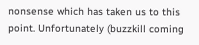nonsense which has taken us to this point. Unfortunately (buzzkill coming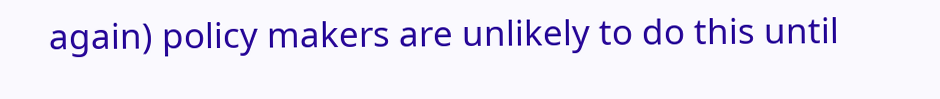again) policy makers are unlikely to do this until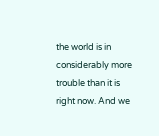the world is in considerably more trouble than it is right now. And we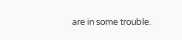are in some trouble.